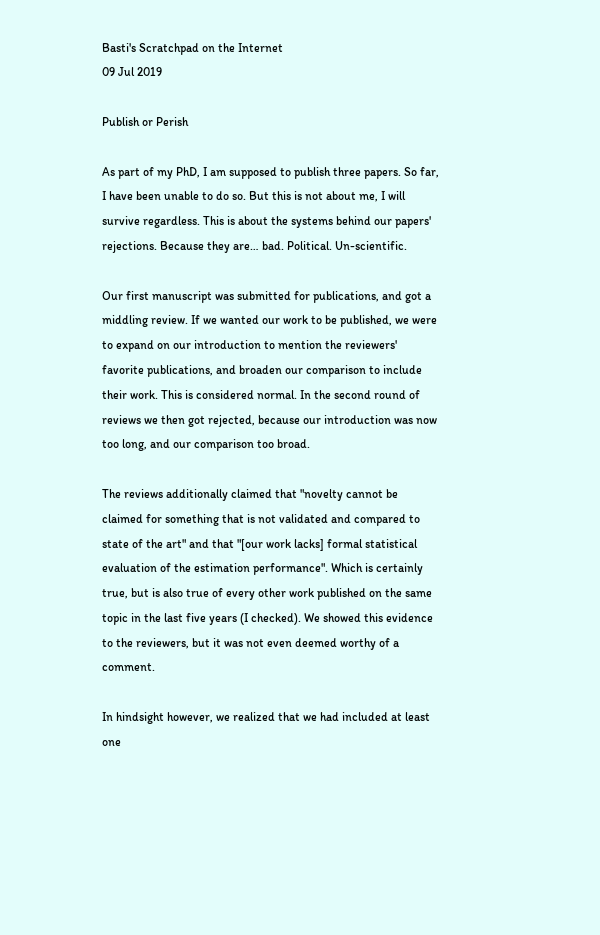Basti's Scratchpad on the Internet
09 Jul 2019

Publish or Perish

As part of my PhD, I am supposed to publish three papers. So far, I have been unable to do so. But this is not about me, I will survive regardless. This is about the systems behind our papers' rejections. Because they are… bad. Political. Un-scientific.

Our first manuscript was submitted for publications, and got a middling review. If we wanted our work to be published, we were to expand on our introduction to mention the reviewers' favorite publications, and broaden our comparison to include their work. This is considered normal. In the second round of reviews we then got rejected, because our introduction was now too long, and our comparison too broad.

The reviews additionally claimed that "novelty cannot be claimed for something that is not validated and compared to state of the art" and that "[our work lacks] formal statistical evaluation of the estimation performance". Which is certainly true, but is also true of every other work published on the same topic in the last five years (I checked). We showed this evidence to the reviewers, but it was not even deemed worthy of a comment.

In hindsight however, we realized that we had included at least one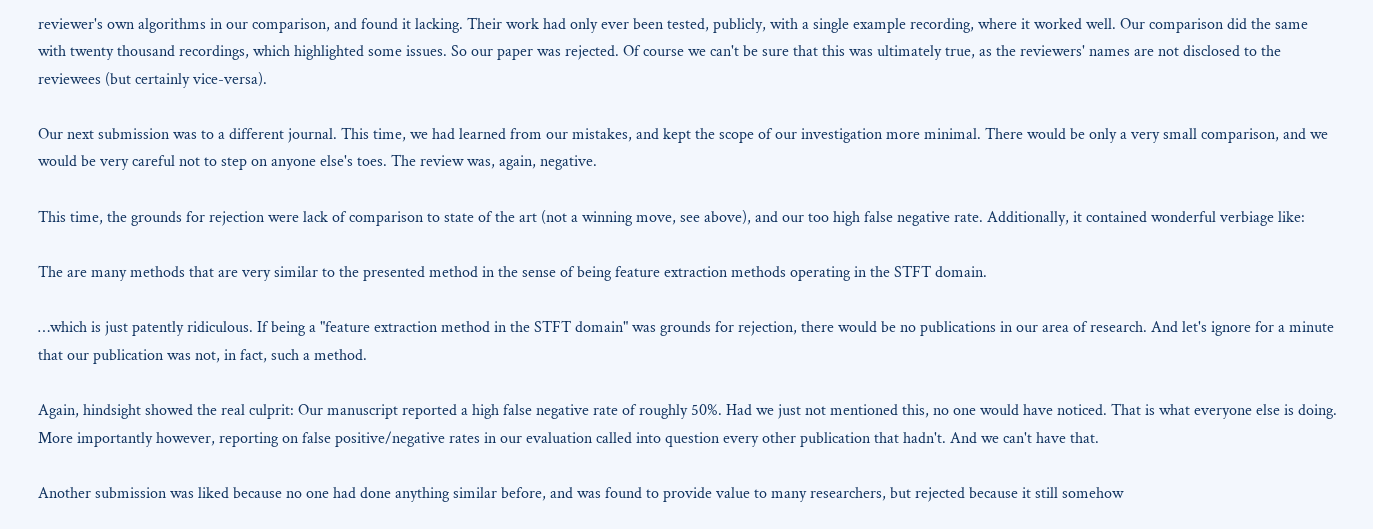reviewer's own algorithms in our comparison, and found it lacking. Their work had only ever been tested, publicly, with a single example recording, where it worked well. Our comparison did the same with twenty thousand recordings, which highlighted some issues. So our paper was rejected. Of course we can't be sure that this was ultimately true, as the reviewers' names are not disclosed to the reviewees (but certainly vice-versa).

Our next submission was to a different journal. This time, we had learned from our mistakes, and kept the scope of our investigation more minimal. There would be only a very small comparison, and we would be very careful not to step on anyone else's toes. The review was, again, negative.

This time, the grounds for rejection were lack of comparison to state of the art (not a winning move, see above), and our too high false negative rate. Additionally, it contained wonderful verbiage like:

The are many methods that are very similar to the presented method in the sense of being feature extraction methods operating in the STFT domain.

…which is just patently ridiculous. If being a "feature extraction method in the STFT domain" was grounds for rejection, there would be no publications in our area of research. And let's ignore for a minute that our publication was not, in fact, such a method.

Again, hindsight showed the real culprit: Our manuscript reported a high false negative rate of roughly 50%. Had we just not mentioned this, no one would have noticed. That is what everyone else is doing. More importantly however, reporting on false positive/negative rates in our evaluation called into question every other publication that hadn't. And we can't have that.

Another submission was liked because no one had done anything similar before, and was found to provide value to many researchers, but rejected because it still somehow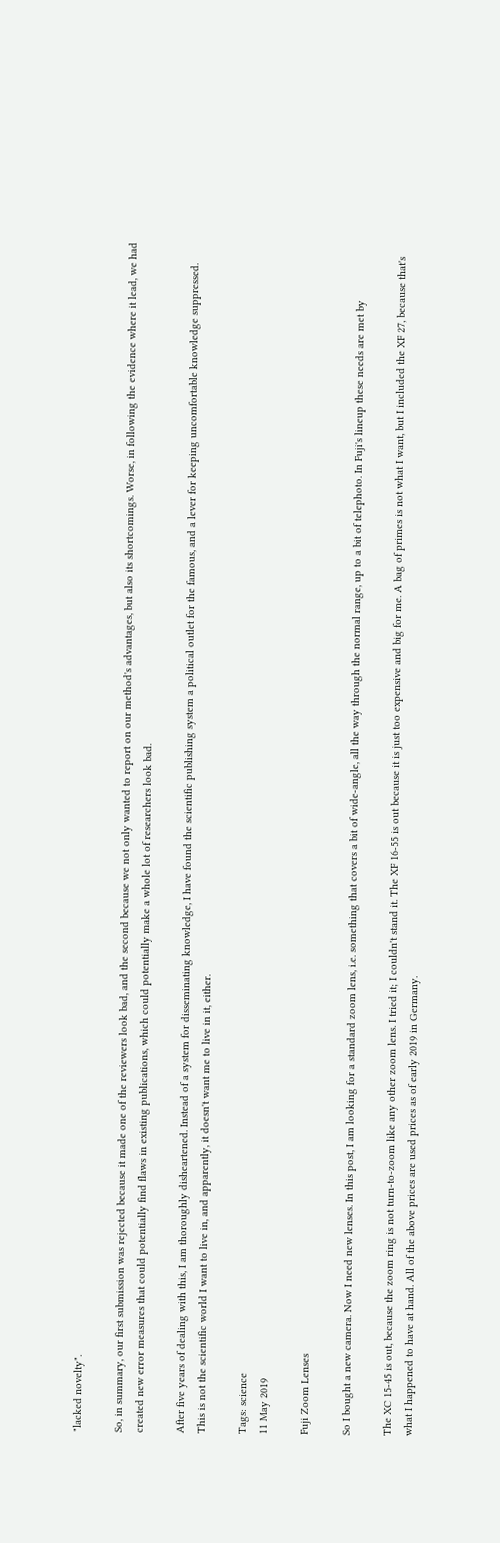"lacked novelty".

So, in summary, our first submission was rejected because it made one of the reviewers look bad, and the second because we not only wanted to report on our method's advantages, but also its shortcomings. Worse, in following the evidence where it lead, we had created new error measures that could potentially find flaws in existing publications, which could potentially make a whole lot of researchers look bad.

After five years of dealing with this, I am thoroughly disheartened. Instead of a system for disseminating knowledge, I have found the scientific publishing system a political outlet for the famous, and a lever for keeping uncomfortable knowledge suppressed. This is not the scientific world I want to live in, and apparently, it doesn't want me to live in it, either.

Tags: science
11 May 2019

Fuji Zoom Lenses

So I bought a new camera. Now I need new lenses. In this post, I am looking for a standard zoom lens, i.e. something that covers a bit of wide-angle, all the way through the normal range, up to a bit of telephoto. In Fuji's lineup these needs are met by

The XC 15‑45 is out, because the zoom ring is not turn-to-zoom like any other zoom lens. I tried it; I couldn't stand it. The XF 16‑55 is out because it is just too expensive and big for me. A bag of primes is not what I want, but I included the XF 27, because that's what I happened to have at hand. All of the above prices are used prices as of early 2019 in Germany.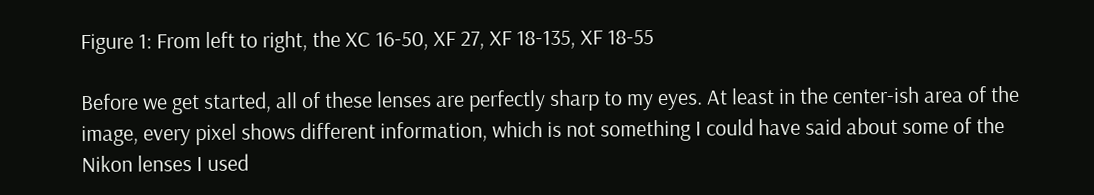Figure 1: From left to right, the XC 16‑50, XF 27, XF 18‑135, XF 18‑55

Before we get started, all of these lenses are perfectly sharp to my eyes. At least in the center-ish area of the image, every pixel shows different information, which is not something I could have said about some of the Nikon lenses I used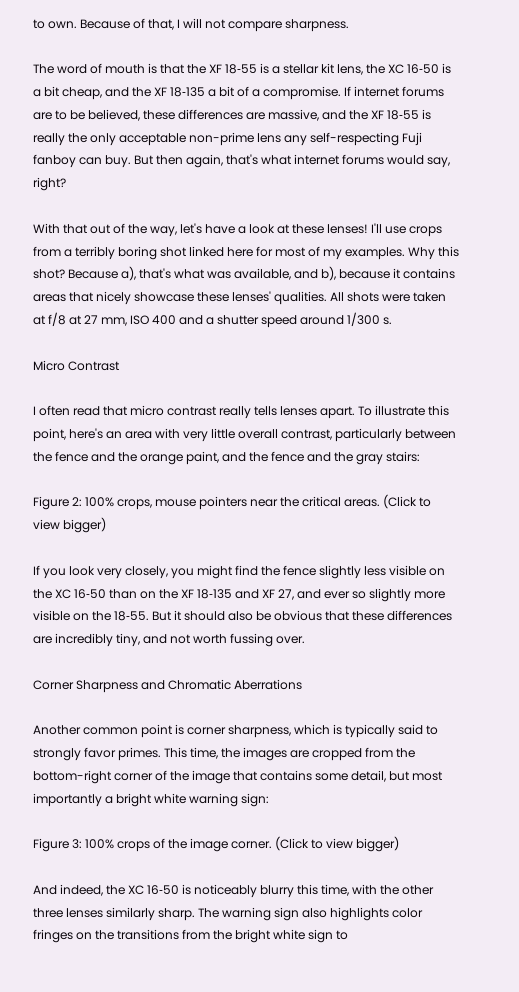to own. Because of that, I will not compare sharpness.

The word of mouth is that the XF 18‑55 is a stellar kit lens, the XC 16‑50 is a bit cheap, and the XF 18‑135 a bit of a compromise. If internet forums are to be believed, these differences are massive, and the XF 18‑55 is really the only acceptable non-prime lens any self-respecting Fuji fanboy can buy. But then again, that's what internet forums would say, right?

With that out of the way, let's have a look at these lenses! I'll use crops from a terribly boring shot linked here for most of my examples. Why this shot? Because a), that's what was available, and b), because it contains areas that nicely showcase these lenses' qualities. All shots were taken at f/8 at 27 mm, ISO 400 and a shutter speed around 1/300 s.

Micro Contrast

I often read that micro contrast really tells lenses apart. To illustrate this point, here's an area with very little overall contrast, particularly between the fence and the orange paint, and the fence and the gray stairs:

Figure 2: 100% crops, mouse pointers near the critical areas. (Click to view bigger)

If you look very closely, you might find the fence slightly less visible on the XC 16‑50 than on the XF 18‑135 and XF 27, and ever so slightly more visible on the 18‑55. But it should also be obvious that these differences are incredibly tiny, and not worth fussing over.

Corner Sharpness and Chromatic Aberrations

Another common point is corner sharpness, which is typically said to strongly favor primes. This time, the images are cropped from the bottom-right corner of the image that contains some detail, but most importantly a bright white warning sign:

Figure 3: 100% crops of the image corner. (Click to view bigger)

And indeed, the XC 16‑50 is noticeably blurry this time, with the other three lenses similarly sharp. The warning sign also highlights color fringes on the transitions from the bright white sign to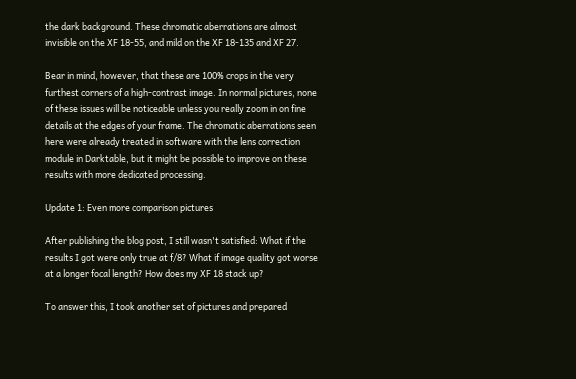the dark background. These chromatic aberrations are almost invisible on the XF 18‑55, and mild on the XF 18‑135 and XF 27.

Bear in mind, however, that these are 100% crops in the very furthest corners of a high-contrast image. In normal pictures, none of these issues will be noticeable unless you really zoom in on fine details at the edges of your frame. The chromatic aberrations seen here were already treated in software with the lens correction module in Darktable, but it might be possible to improve on these results with more dedicated processing.

Update 1: Even more comparison pictures

After publishing the blog post, I still wasn't satisfied: What if the results I got were only true at f/8? What if image quality got worse at a longer focal length? How does my XF 18 stack up?

To answer this, I took another set of pictures and prepared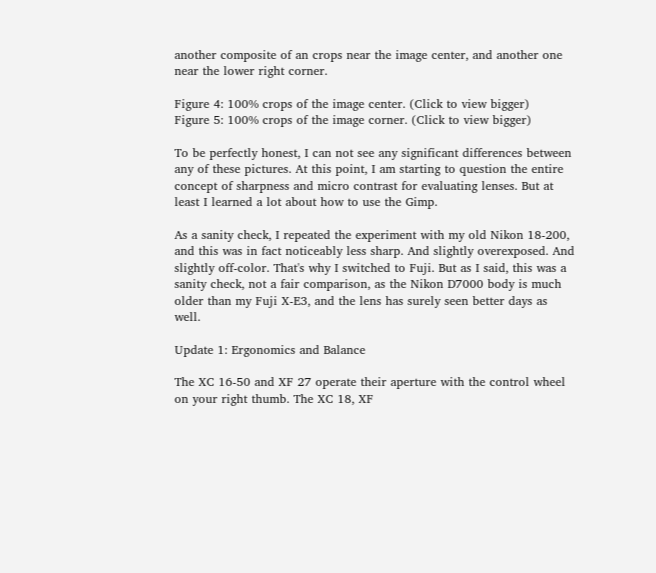another composite of an crops near the image center, and another one near the lower right corner.

Figure 4: 100% crops of the image center. (Click to view bigger)
Figure 5: 100% crops of the image corner. (Click to view bigger)

To be perfectly honest, I can not see any significant differences between any of these pictures. At this point, I am starting to question the entire concept of sharpness and micro contrast for evaluating lenses. But at least I learned a lot about how to use the Gimp.

As a sanity check, I repeated the experiment with my old Nikon 18-200, and this was in fact noticeably less sharp. And slightly overexposed. And slightly off-color. That's why I switched to Fuji. But as I said, this was a sanity check, not a fair comparison, as the Nikon D7000 body is much older than my Fuji X-E3, and the lens has surely seen better days as well.

Update 1: Ergonomics and Balance

The XC 16‑50 and XF 27 operate their aperture with the control wheel on your right thumb. The XC 18, XF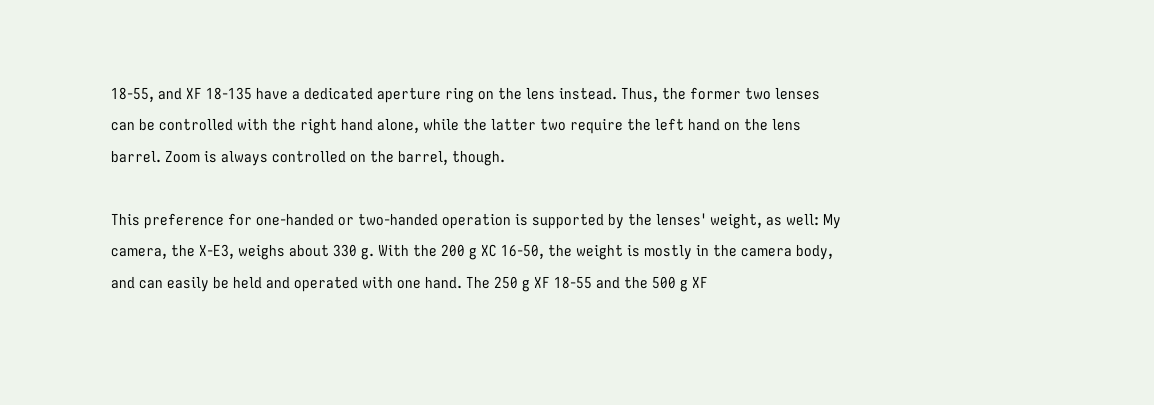18‑55, and XF 18‑135 have a dedicated aperture ring on the lens instead. Thus, the former two lenses can be controlled with the right hand alone, while the latter two require the left hand on the lens barrel. Zoom is always controlled on the barrel, though.

This preference for one-handed or two-handed operation is supported by the lenses' weight, as well: My camera, the X-E3, weighs about 330 g. With the 200 g XC 16‑50, the weight is mostly in the camera body, and can easily be held and operated with one hand. The 250 g XF 18‑55 and the 500 g XF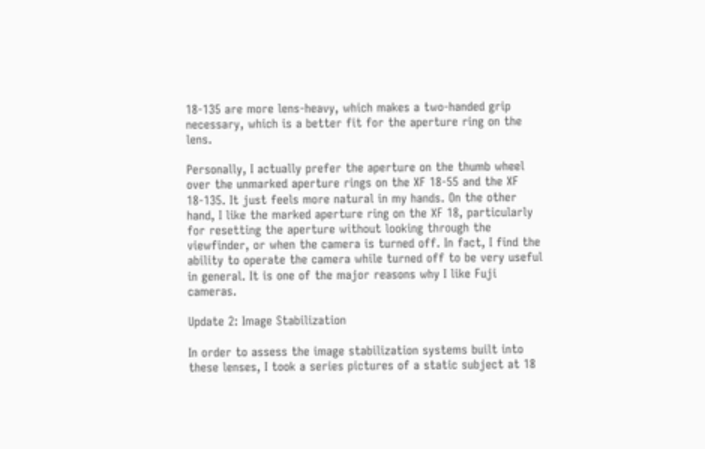18‑135 are more lens-heavy, which makes a two-handed grip necessary, which is a better fit for the aperture ring on the lens.

Personally, I actually prefer the aperture on the thumb wheel over the unmarked aperture rings on the XF 18‑55 and the XF 18‑135. It just feels more natural in my hands. On the other hand, I like the marked aperture ring on the XF 18, particularly for resetting the aperture without looking through the viewfinder, or when the camera is turned off. In fact, I find the ability to operate the camera while turned off to be very useful in general. It is one of the major reasons why I like Fuji cameras.

Update 2: Image Stabilization

In order to assess the image stabilization systems built into these lenses, I took a series pictures of a static subject at 18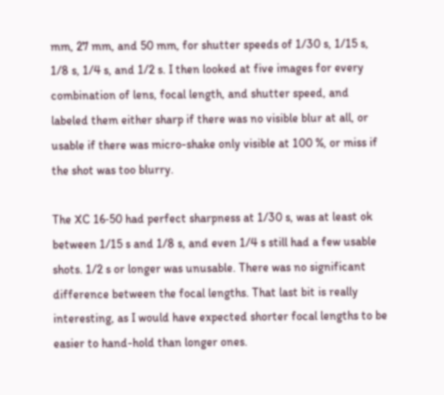mm, 27 mm, and 50 mm, for shutter speeds of 1/30 s, 1/15 s, 1/8 s, 1/4 s, and 1/2 s. I then looked at five images for every combination of lens, focal length, and shutter speed, and labeled them either sharp if there was no visible blur at all, or usable if there was micro-shake only visible at 100 %, or miss if the shot was too blurry.

The XC 16‑50 had perfect sharpness at 1/30 s, was at least ok between 1/15 s and 1/8 s, and even 1/4 s still had a few usable shots. 1/2 s or longer was unusable. There was no significant difference between the focal lengths. That last bit is really interesting, as I would have expected shorter focal lengths to be easier to hand-hold than longer ones.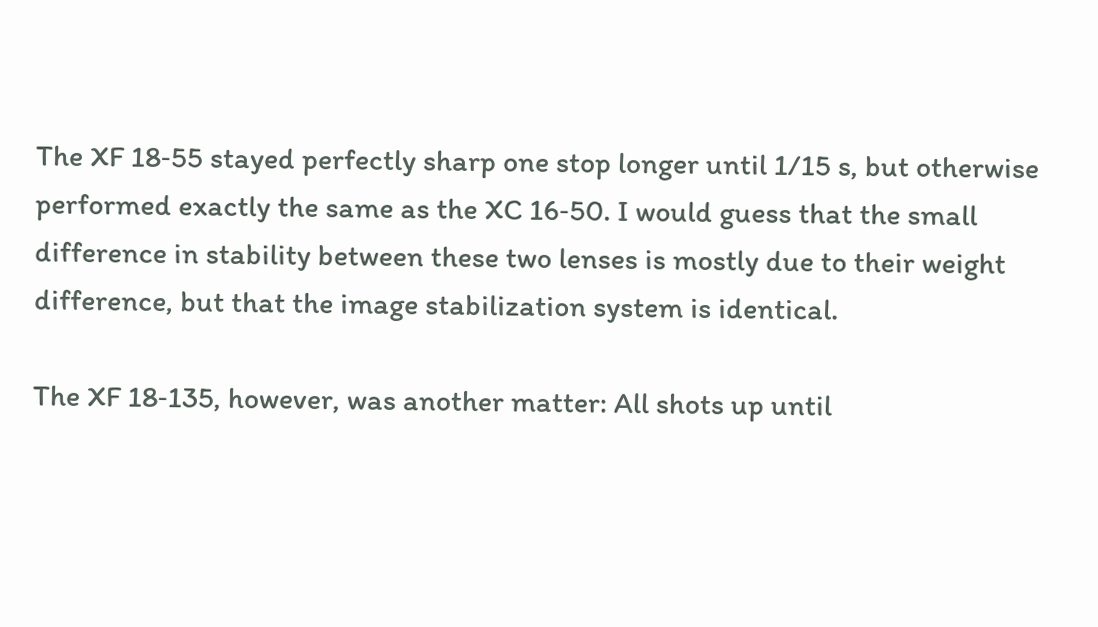The XF 18‑55 stayed perfectly sharp one stop longer until 1/15 s, but otherwise performed exactly the same as the XC 16‑50. I would guess that the small difference in stability between these two lenses is mostly due to their weight difference, but that the image stabilization system is identical.

The XF 18‑135, however, was another matter: All shots up until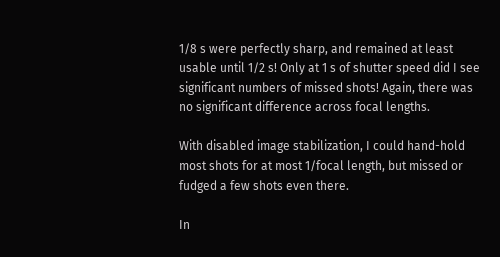1/8 s were perfectly sharp, and remained at least usable until 1/2 s! Only at 1 s of shutter speed did I see significant numbers of missed shots! Again, there was no significant difference across focal lengths.

With disabled image stabilization, I could hand-hold most shots for at most 1/focal length, but missed or fudged a few shots even there.

In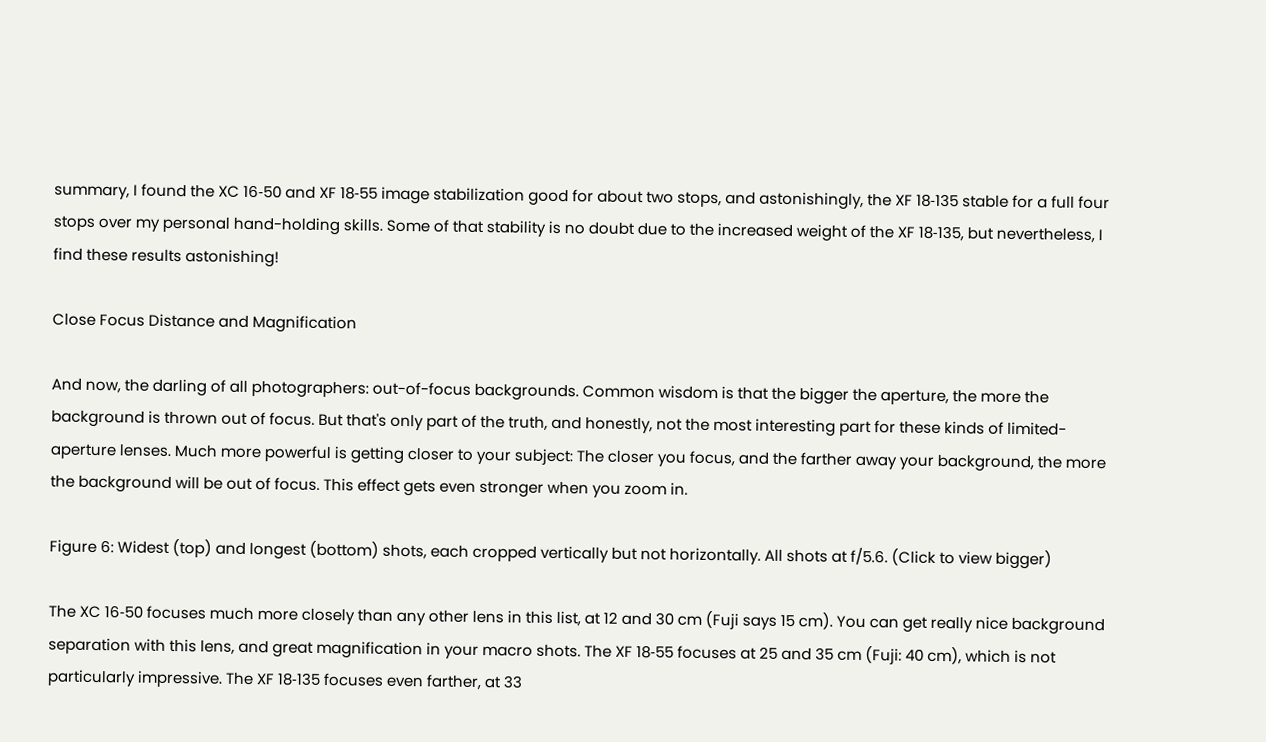summary, I found the XC 16‑50 and XF 18‑55 image stabilization good for about two stops, and astonishingly, the XF 18‑135 stable for a full four stops over my personal hand-holding skills. Some of that stability is no doubt due to the increased weight of the XF 18‑135, but nevertheless, I find these results astonishing!

Close Focus Distance and Magnification

And now, the darling of all photographers: out-of-focus backgrounds. Common wisdom is that the bigger the aperture, the more the background is thrown out of focus. But that's only part of the truth, and honestly, not the most interesting part for these kinds of limited-aperture lenses. Much more powerful is getting closer to your subject: The closer you focus, and the farther away your background, the more the background will be out of focus. This effect gets even stronger when you zoom in.

Figure 6: Widest (top) and longest (bottom) shots, each cropped vertically but not horizontally. All shots at f/5.6. (Click to view bigger)

The XC 16‑50 focuses much more closely than any other lens in this list, at 12 and 30 cm (Fuji says 15 cm). You can get really nice background separation with this lens, and great magnification in your macro shots. The XF 18‑55 focuses at 25 and 35 cm (Fuji: 40 cm), which is not particularly impressive. The XF 18‑135 focuses even farther, at 33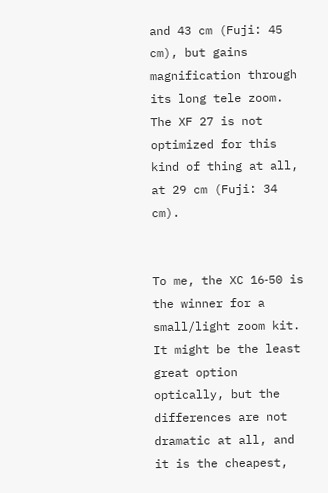and 43 cm (Fuji: 45 cm), but gains magnification through its long tele zoom. The XF 27 is not optimized for this kind of thing at all, at 29 cm (Fuji: 34 cm).


To me, the XC 16‑50 is the winner for a small/light zoom kit. It might be the least great option optically, but the differences are not dramatic at all, and it is the cheapest,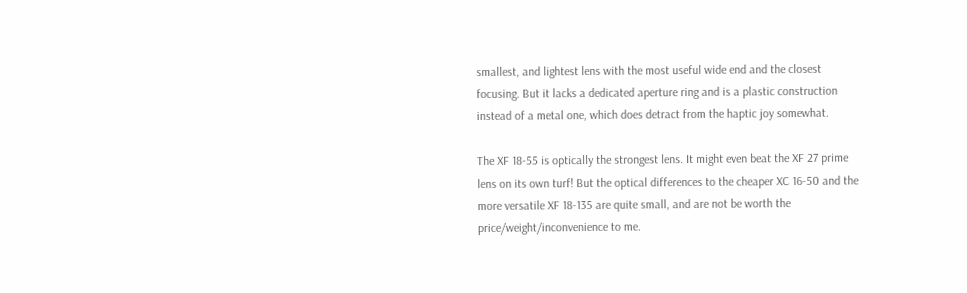smallest, and lightest lens with the most useful wide end and the closest focusing. But it lacks a dedicated aperture ring and is a plastic construction instead of a metal one, which does detract from the haptic joy somewhat.

The XF 18‑55 is optically the strongest lens. It might even beat the XF 27 prime lens on its own turf! But the optical differences to the cheaper XC 16‑50 and the more versatile XF 18‑135 are quite small, and are not be worth the price/weight/inconvenience to me.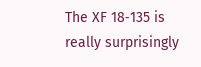The XF 18‑135 is really surprisingly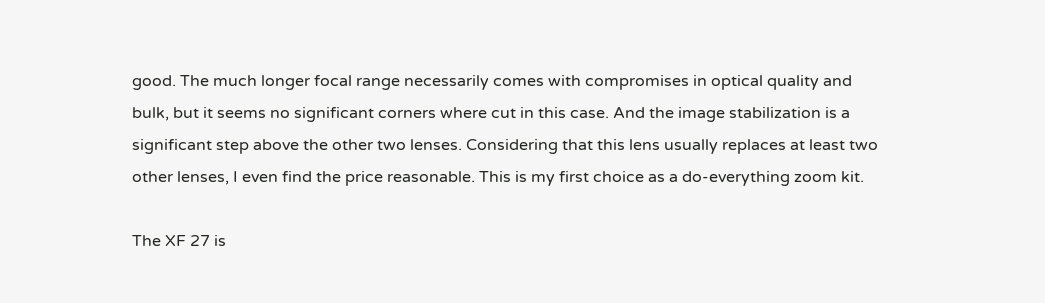good. The much longer focal range necessarily comes with compromises in optical quality and bulk, but it seems no significant corners where cut in this case. And the image stabilization is a significant step above the other two lenses. Considering that this lens usually replaces at least two other lenses, I even find the price reasonable. This is my first choice as a do-everything zoom kit.

The XF 27 is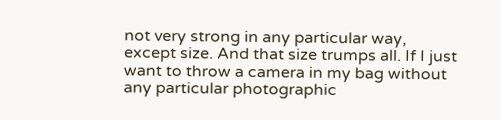not very strong in any particular way, except size. And that size trumps all. If I just want to throw a camera in my bag without any particular photographic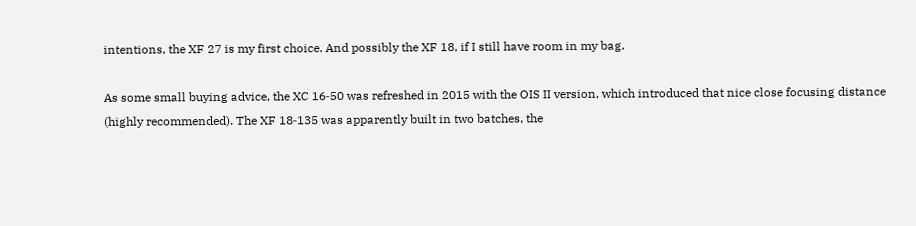intentions, the XF 27 is my first choice. And possibly the XF 18, if I still have room in my bag.

As some small buying advice, the XC 16‑50 was refreshed in 2015 with the OIS II version, which introduced that nice close focusing distance (highly recommended). The XF 18‑135 was apparently built in two batches, the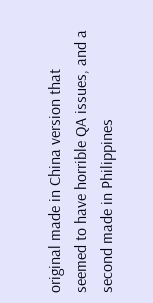original made in China version that seemed to have horrible QA issues, and a second made in Philippines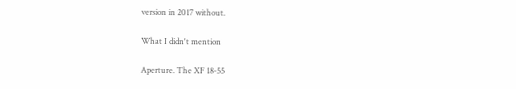version in 2017 without.

What I didn't mention

Aperture. The XF 18‑55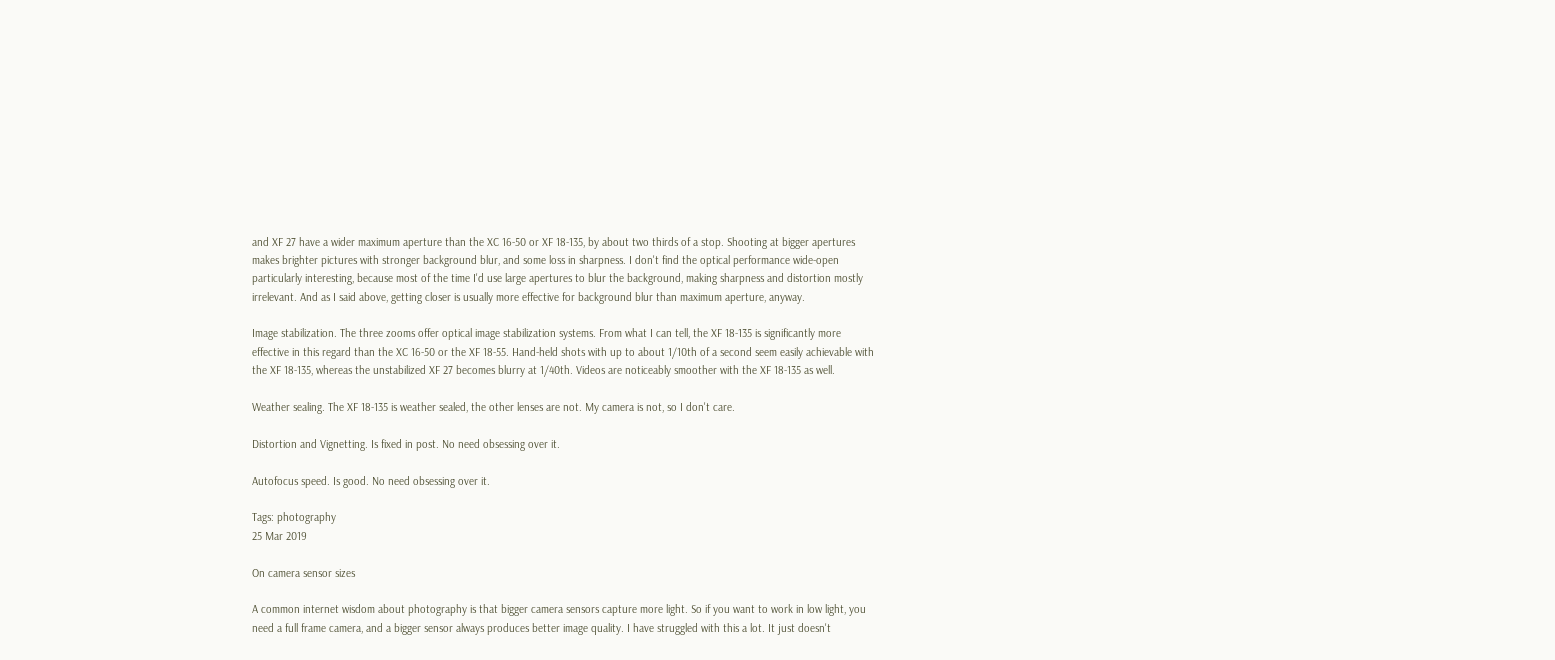and XF 27 have a wider maximum aperture than the XC 16‑50 or XF 18‑135, by about two thirds of a stop. Shooting at bigger apertures makes brighter pictures with stronger background blur, and some loss in sharpness. I don't find the optical performance wide-open particularly interesting, because most of the time I'd use large apertures to blur the background, making sharpness and distortion mostly irrelevant. And as I said above, getting closer is usually more effective for background blur than maximum aperture, anyway.

Image stabilization. The three zooms offer optical image stabilization systems. From what I can tell, the XF 18‑135 is significantly more effective in this regard than the XC 16‑50 or the XF 18‑55. Hand-held shots with up to about 1/10th of a second seem easily achievable with the XF 18‑135, whereas the unstabilized XF 27 becomes blurry at 1/40th. Videos are noticeably smoother with the XF 18‑135 as well.

Weather sealing. The XF 18‑135 is weather sealed, the other lenses are not. My camera is not, so I don't care.

Distortion and Vignetting. Is fixed in post. No need obsessing over it.

Autofocus speed. Is good. No need obsessing over it.

Tags: photography
25 Mar 2019

On camera sensor sizes

A common internet wisdom about photography is that bigger camera sensors capture more light. So if you want to work in low light, you need a full frame camera, and a bigger sensor always produces better image quality. I have struggled with this a lot. It just doesn't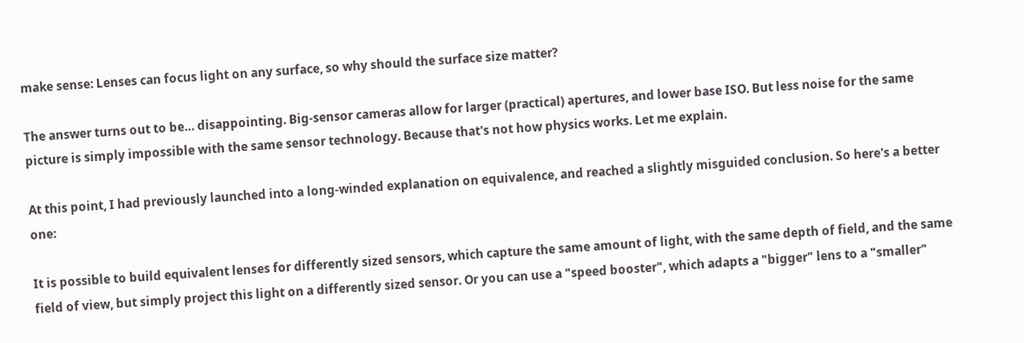make sense: Lenses can focus light on any surface, so why should the surface size matter?

The answer turns out to be… disappointing. Big-sensor cameras allow for larger (practical) apertures, and lower base ISO. But less noise for the same picture is simply impossible with the same sensor technology. Because that's not how physics works. Let me explain.

At this point, I had previously launched into a long-winded explanation on equivalence, and reached a slightly misguided conclusion. So here's a better one:

It is possible to build equivalent lenses for differently sized sensors, which capture the same amount of light, with the same depth of field, and the same field of view, but simply project this light on a differently sized sensor. Or you can use a "speed booster", which adapts a "bigger" lens to a "smaller"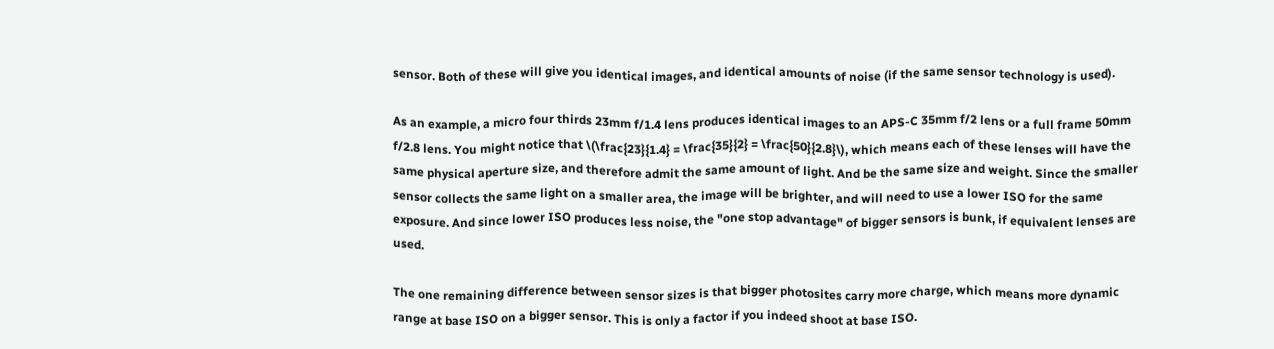sensor. Both of these will give you identical images, and identical amounts of noise (if the same sensor technology is used).

As an example, a micro four thirds 23mm f/1.4 lens produces identical images to an APS-C 35mm f/2 lens or a full frame 50mm f/2.8 lens. You might notice that \(\frac{23}{1.4} = \frac{35}{2} = \frac{50}{2.8}\), which means each of these lenses will have the same physical aperture size, and therefore admit the same amount of light. And be the same size and weight. Since the smaller sensor collects the same light on a smaller area, the image will be brighter, and will need to use a lower ISO for the same exposure. And since lower ISO produces less noise, the "one stop advantage" of bigger sensors is bunk, if equivalent lenses are used.

The one remaining difference between sensor sizes is that bigger photosites carry more charge, which means more dynamic range at base ISO on a bigger sensor. This is only a factor if you indeed shoot at base ISO.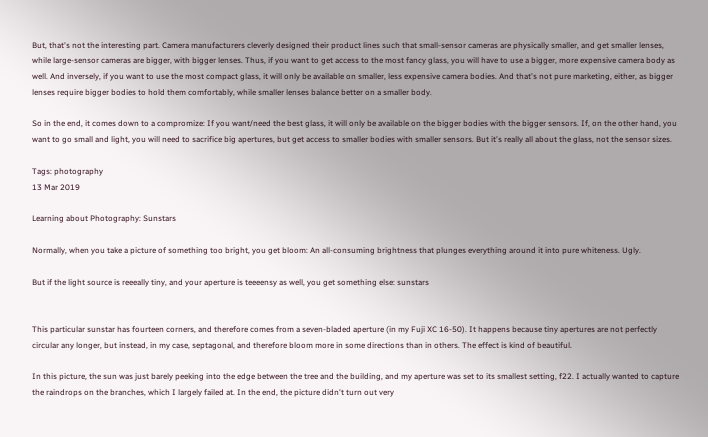But, that's not the interesting part. Camera manufacturers cleverly designed their product lines such that small-sensor cameras are physically smaller, and get smaller lenses, while large-sensor cameras are bigger, with bigger lenses. Thus, if you want to get access to the most fancy glass, you will have to use a bigger, more expensive camera body as well. And inversely, if you want to use the most compact glass, it will only be available on smaller, less expensive camera bodies. And that's not pure marketing, either, as bigger lenses require bigger bodies to hold them comfortably, while smaller lenses balance better on a smaller body.

So in the end, it comes down to a compromize: If you want/need the best glass, it will only be available on the bigger bodies with the bigger sensors. If, on the other hand, you want to go small and light, you will need to sacrifice big apertures, but get access to smaller bodies with smaller sensors. But it's really all about the glass, not the sensor sizes.

Tags: photography
13 Mar 2019

Learning about Photography: Sunstars

Normally, when you take a picture of something too bright, you get bloom: An all-consuming brightness that plunges everything around it into pure whiteness. Ugly.

But if the light source is reeeally tiny, and your aperture is teeeensy as well, you get something else: sunstars


This particular sunstar has fourteen corners, and therefore comes from a seven-bladed aperture (in my Fuji XC 16-50). It happens because tiny apertures are not perfectly circular any longer, but instead, in my case, septagonal, and therefore bloom more in some directions than in others. The effect is kind of beautiful.

In this picture, the sun was just barely peeking into the edge between the tree and the building, and my aperture was set to its smallest setting, f22. I actually wanted to capture the raindrops on the branches, which I largely failed at. In the end, the picture didn't turn out very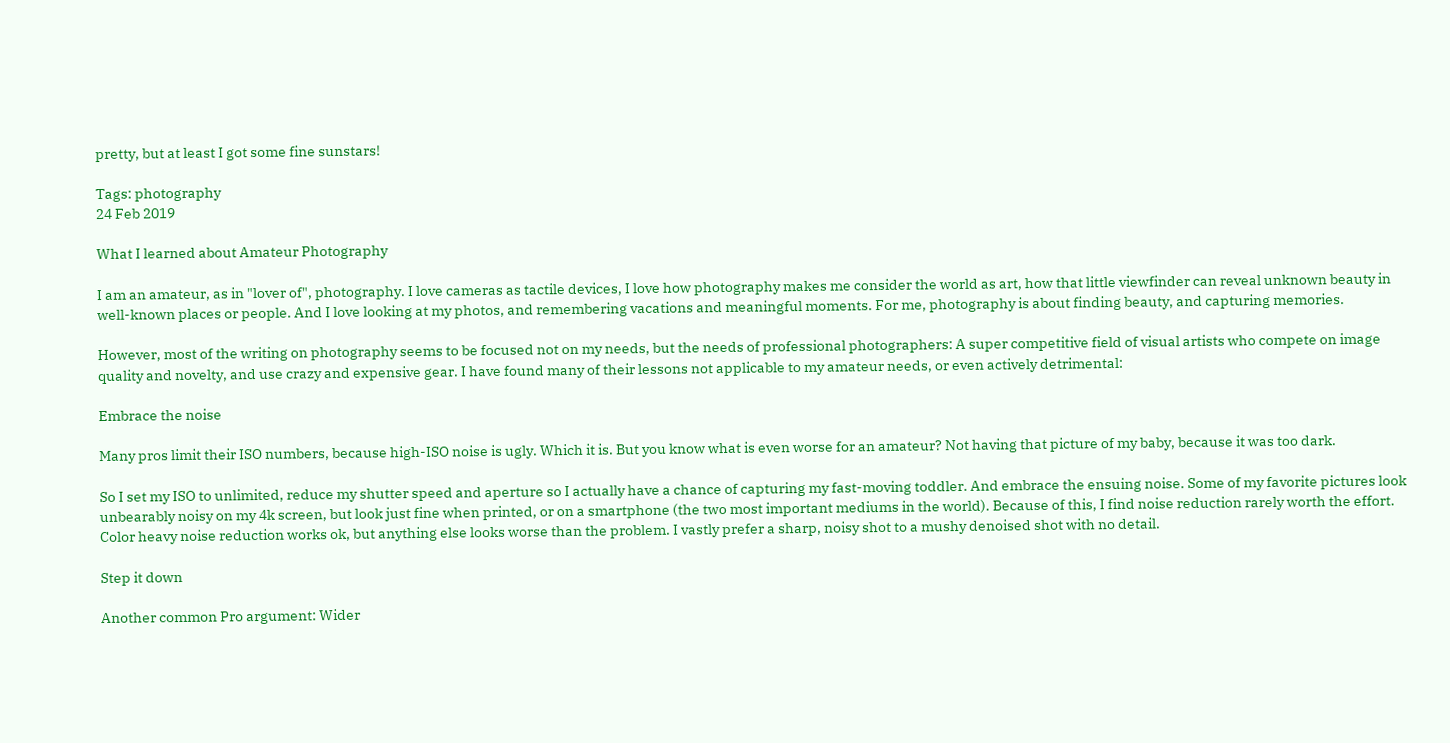pretty, but at least I got some fine sunstars!

Tags: photography
24 Feb 2019

What I learned about Amateur Photography

I am an amateur, as in "lover of", photography. I love cameras as tactile devices, I love how photography makes me consider the world as art, how that little viewfinder can reveal unknown beauty in well-known places or people. And I love looking at my photos, and remembering vacations and meaningful moments. For me, photography is about finding beauty, and capturing memories.

However, most of the writing on photography seems to be focused not on my needs, but the needs of professional photographers: A super competitive field of visual artists who compete on image quality and novelty, and use crazy and expensive gear. I have found many of their lessons not applicable to my amateur needs, or even actively detrimental:

Embrace the noise

Many pros limit their ISO numbers, because high-ISO noise is ugly. Which it is. But you know what is even worse for an amateur? Not having that picture of my baby, because it was too dark.

So I set my ISO to unlimited, reduce my shutter speed and aperture so I actually have a chance of capturing my fast-moving toddler. And embrace the ensuing noise. Some of my favorite pictures look unbearably noisy on my 4k screen, but look just fine when printed, or on a smartphone (the two most important mediums in the world). Because of this, I find noise reduction rarely worth the effort. Color heavy noise reduction works ok, but anything else looks worse than the problem. I vastly prefer a sharp, noisy shot to a mushy denoised shot with no detail.

Step it down

Another common Pro argument: Wider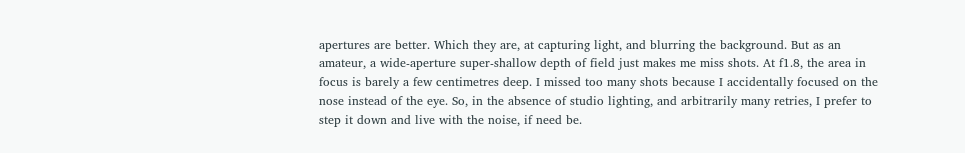apertures are better. Which they are, at capturing light, and blurring the background. But as an amateur, a wide-aperture super-shallow depth of field just makes me miss shots. At f1.8, the area in focus is barely a few centimetres deep. I missed too many shots because I accidentally focused on the nose instead of the eye. So, in the absence of studio lighting, and arbitrarily many retries, I prefer to step it down and live with the noise, if need be.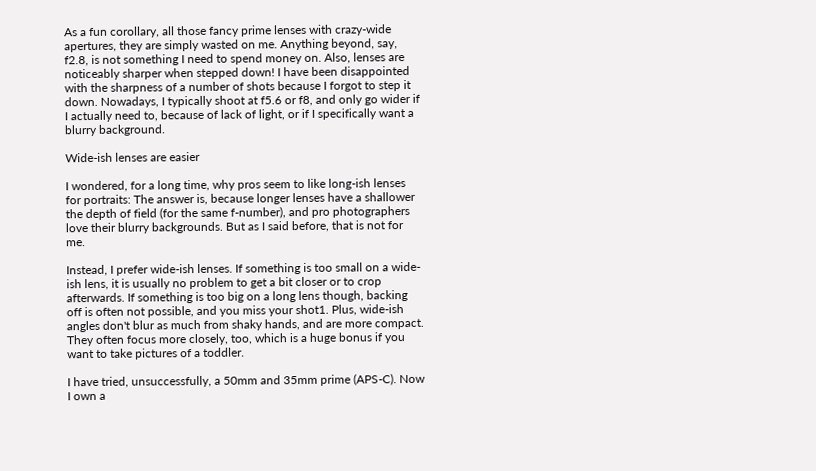As a fun corollary, all those fancy prime lenses with crazy-wide apertures, they are simply wasted on me. Anything beyond, say, f2.8, is not something I need to spend money on. Also, lenses are noticeably sharper when stepped down! I have been disappointed with the sharpness of a number of shots because I forgot to step it down. Nowadays, I typically shoot at f5.6 or f8, and only go wider if I actually need to, because of lack of light, or if I specifically want a blurry background.

Wide-ish lenses are easier

I wondered, for a long time, why pros seem to like long-ish lenses for portraits: The answer is, because longer lenses have a shallower the depth of field (for the same f-number), and pro photographers love their blurry backgrounds. But as I said before, that is not for me.

Instead, I prefer wide-ish lenses. If something is too small on a wide-ish lens, it is usually no problem to get a bit closer or to crop afterwards. If something is too big on a long lens though, backing off is often not possible, and you miss your shot1. Plus, wide-ish angles don't blur as much from shaky hands, and are more compact. They often focus more closely, too, which is a huge bonus if you want to take pictures of a toddler.

I have tried, unsuccessfully, a 50mm and 35mm prime (APS-C). Now I own a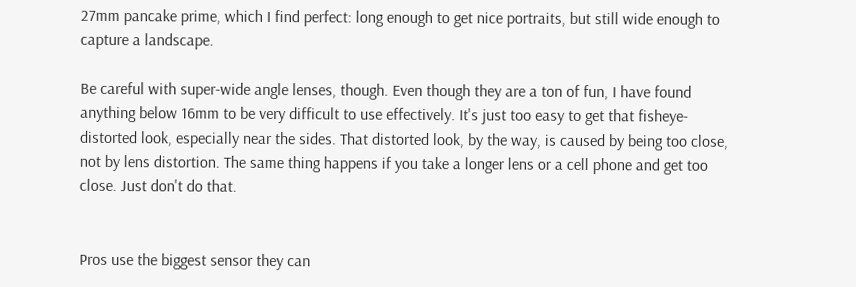27mm pancake prime, which I find perfect: long enough to get nice portraits, but still wide enough to capture a landscape.

Be careful with super-wide angle lenses, though. Even though they are a ton of fun, I have found anything below 16mm to be very difficult to use effectively. It's just too easy to get that fisheye-distorted look, especially near the sides. That distorted look, by the way, is caused by being too close, not by lens distortion. The same thing happens if you take a longer lens or a cell phone and get too close. Just don't do that.


Pros use the biggest sensor they can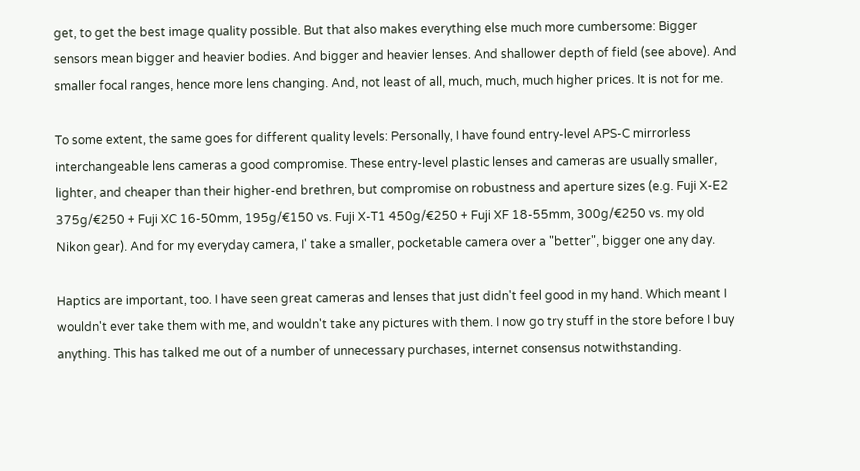get, to get the best image quality possible. But that also makes everything else much more cumbersome: Bigger sensors mean bigger and heavier bodies. And bigger and heavier lenses. And shallower depth of field (see above). And smaller focal ranges, hence more lens changing. And, not least of all, much, much, much higher prices. It is not for me.

To some extent, the same goes for different quality levels: Personally, I have found entry-level APS-C mirrorless interchangeable lens cameras a good compromise. These entry-level plastic lenses and cameras are usually smaller, lighter, and cheaper than their higher-end brethren, but compromise on robustness and aperture sizes (e.g. Fuji X-E2 375g/€250 + Fuji XC 16-50mm, 195g/€150 vs. Fuji X-T1 450g/€250 + Fuji XF 18-55mm, 300g/€250 vs. my old Nikon gear). And for my everyday camera, I' take a smaller, pocketable camera over a "better", bigger one any day.

Haptics are important, too. I have seen great cameras and lenses that just didn't feel good in my hand. Which meant I wouldn't ever take them with me, and wouldn't take any pictures with them. I now go try stuff in the store before I buy anything. This has talked me out of a number of unnecessary purchases, internet consensus notwithstanding.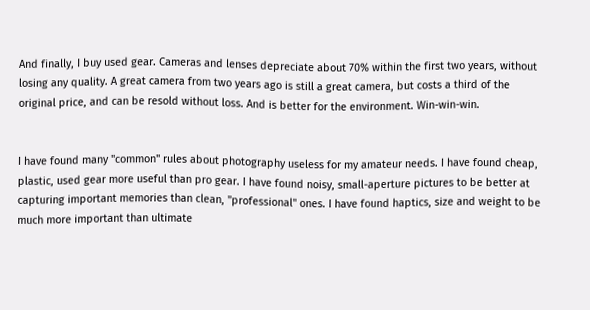And finally, I buy used gear. Cameras and lenses depreciate about 70% within the first two years, without losing any quality. A great camera from two years ago is still a great camera, but costs a third of the original price, and can be resold without loss. And is better for the environment. Win-win-win.


I have found many "common" rules about photography useless for my amateur needs. I have found cheap, plastic, used gear more useful than pro gear. I have found noisy, small-aperture pictures to be better at capturing important memories than clean, "professional" ones. I have found haptics, size and weight to be much more important than ultimate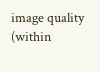image quality (within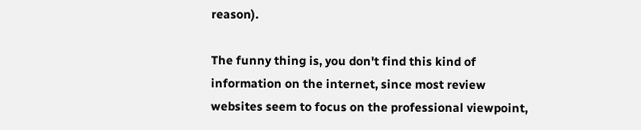reason).

The funny thing is, you don't find this kind of information on the internet, since most review websites seem to focus on the professional viewpoint,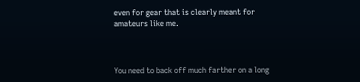even for gear that is clearly meant for amateurs like me.



You need to back off much farther on a long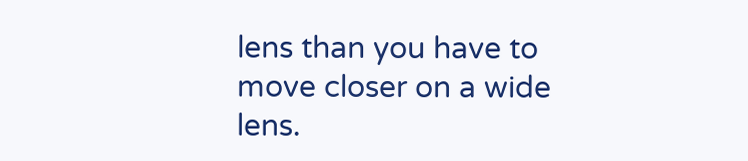lens than you have to move closer on a wide lens.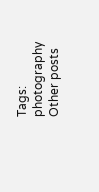Tags: photography
Other posts